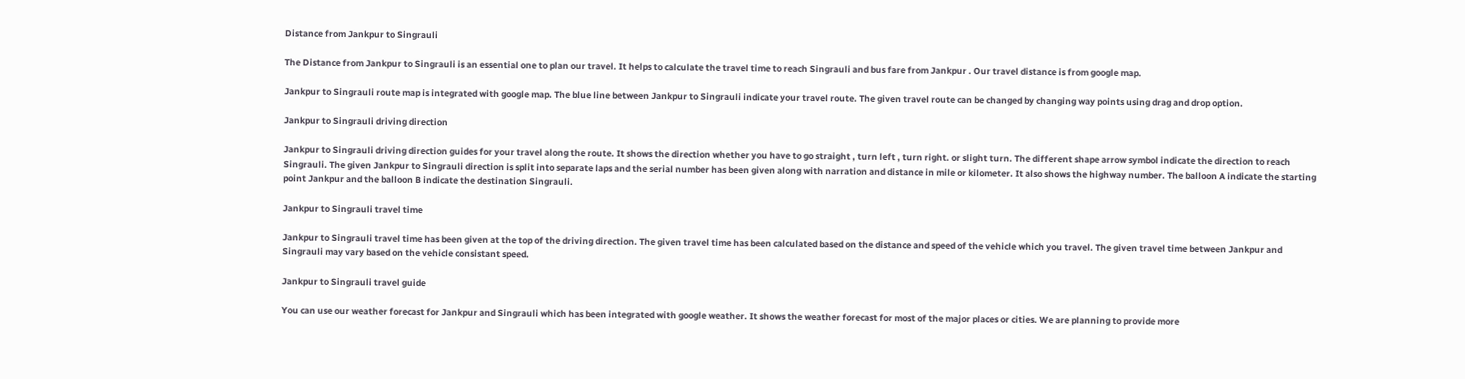Distance from Jankpur to Singrauli

The Distance from Jankpur to Singrauli is an essential one to plan our travel. It helps to calculate the travel time to reach Singrauli and bus fare from Jankpur . Our travel distance is from google map.

Jankpur to Singrauli route map is integrated with google map. The blue line between Jankpur to Singrauli indicate your travel route. The given travel route can be changed by changing way points using drag and drop option.

Jankpur to Singrauli driving direction

Jankpur to Singrauli driving direction guides for your travel along the route. It shows the direction whether you have to go straight , turn left , turn right. or slight turn. The different shape arrow symbol indicate the direction to reach Singrauli. The given Jankpur to Singrauli direction is split into separate laps and the serial number has been given along with narration and distance in mile or kilometer. It also shows the highway number. The balloon A indicate the starting point Jankpur and the balloon B indicate the destination Singrauli.

Jankpur to Singrauli travel time

Jankpur to Singrauli travel time has been given at the top of the driving direction. The given travel time has been calculated based on the distance and speed of the vehicle which you travel. The given travel time between Jankpur and Singrauli may vary based on the vehicle consistant speed.

Jankpur to Singrauli travel guide

You can use our weather forecast for Jankpur and Singrauli which has been integrated with google weather. It shows the weather forecast for most of the major places or cities. We are planning to provide more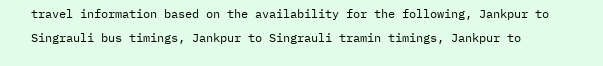travel information based on the availability for the following, Jankpur to Singrauli bus timings, Jankpur to Singrauli tramin timings, Jankpur to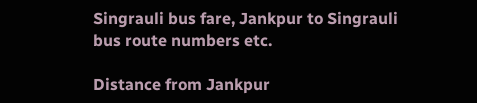Singrauli bus fare, Jankpur to Singrauli bus route numbers etc.

Distance from Jankpur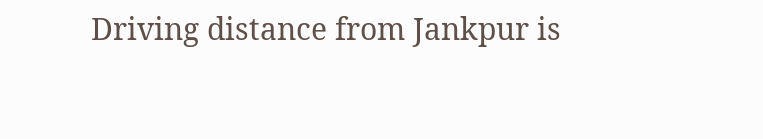Driving distance from Jankpur is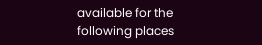available for the following places